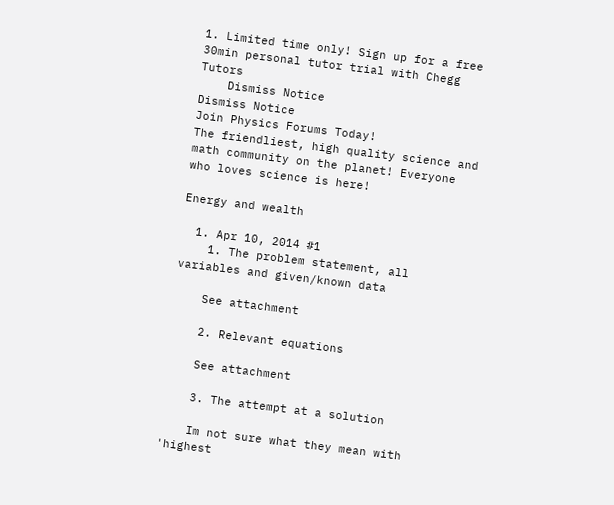1. Limited time only! Sign up for a free 30min personal tutor trial with Chegg Tutors
    Dismiss Notice
Dismiss Notice
Join Physics Forums Today!
The friendliest, high quality science and math community on the planet! Everyone who loves science is here!

Energy and wealth

  1. Apr 10, 2014 #1
    1. The problem statement, all variables and given/known data

    See attachment

    2. Relevant equations

    See attachment

    3. The attempt at a solution

    Im not sure what they mean with 'highest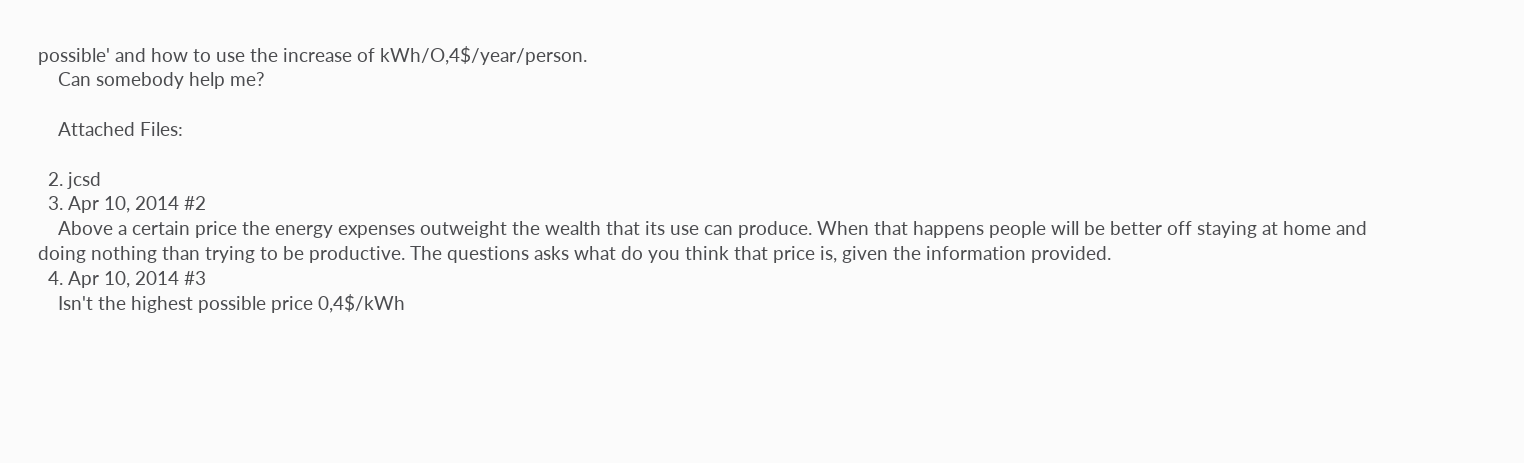possible' and how to use the increase of kWh/O,4$/year/person.
    Can somebody help me?

    Attached Files:

  2. jcsd
  3. Apr 10, 2014 #2
    Above a certain price the energy expenses outweight the wealth that its use can produce. When that happens people will be better off staying at home and doing nothing than trying to be productive. The questions asks what do you think that price is, given the information provided.
  4. Apr 10, 2014 #3
    Isn't the highest possible price 0,4$/kWh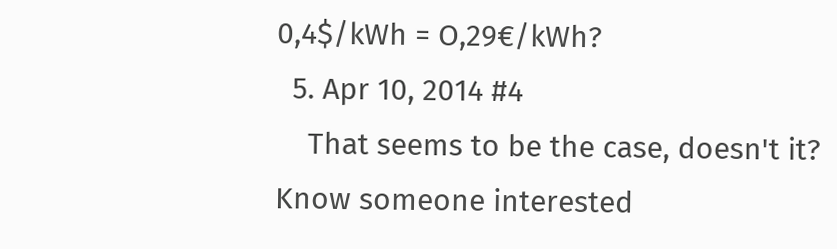0,4$/kWh = O,29€/kWh?
  5. Apr 10, 2014 #4
    That seems to be the case, doesn't it?
Know someone interested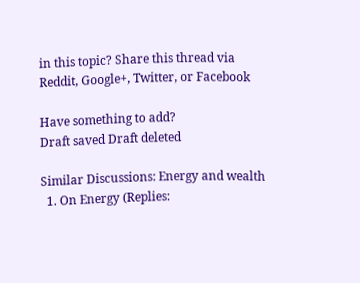in this topic? Share this thread via Reddit, Google+, Twitter, or Facebook

Have something to add?
Draft saved Draft deleted

Similar Discussions: Energy and wealth
  1. On Energy (Replies: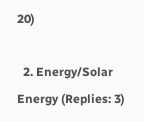20)

  2. Energy/Solar Energy (Replies: 3)